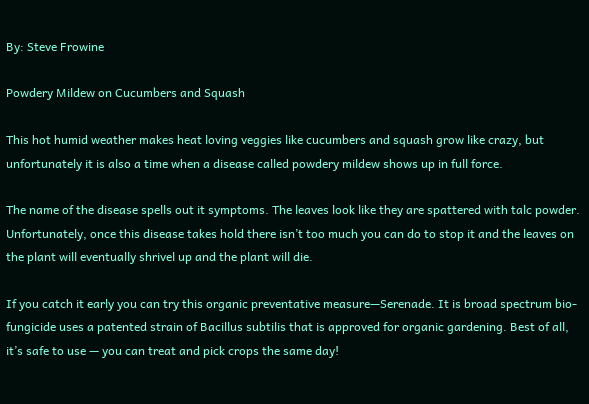By: Steve Frowine

Powdery Mildew on Cucumbers and Squash

This hot humid weather makes heat loving veggies like cucumbers and squash grow like crazy, but unfortunately it is also a time when a disease called powdery mildew shows up in full force.

The name of the disease spells out it symptoms. The leaves look like they are spattered with talc powder. Unfortunately, once this disease takes hold there isn’t too much you can do to stop it and the leaves on the plant will eventually shrivel up and the plant will die.

If you catch it early you can try this organic preventative measure—Serenade. It is broad spectrum bio-fungicide uses a patented strain of Bacillus subtilis that is approved for organic gardening. Best of all, it’s safe to use — you can treat and pick crops the same day!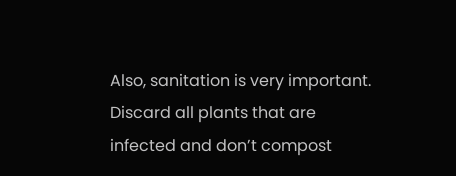Also, sanitation is very important. Discard all plants that are infected and don’t compost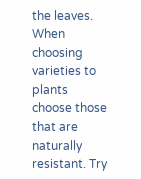the leaves. When choosing varieties to plants choose those that are naturally resistant. Try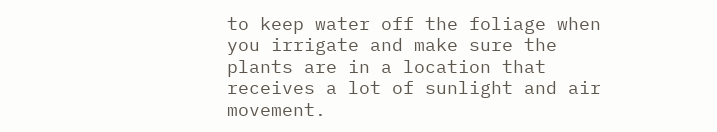to keep water off the foliage when you irrigate and make sure the plants are in a location that receives a lot of sunlight and air movement.